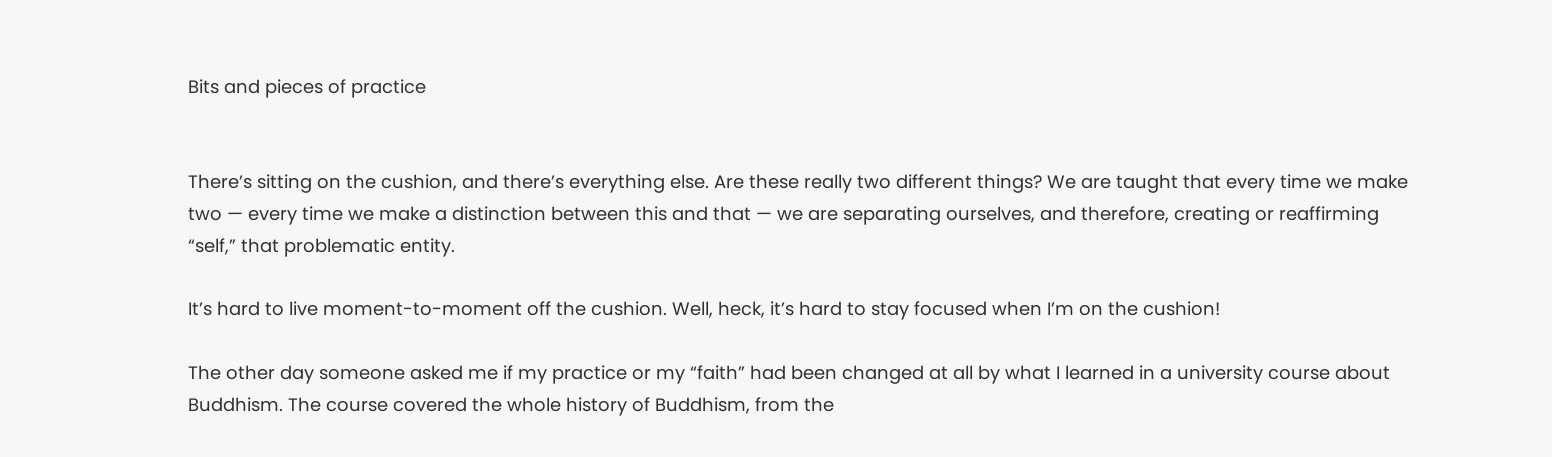Bits and pieces of practice


There’s sitting on the cushion, and there’s everything else. Are these really two different things? We are taught that every time we make two — every time we make a distinction between this and that — we are separating ourselves, and therefore, creating or reaffirming “self,” that problematic entity.

It’s hard to live moment-to-moment off the cushion. Well, heck, it’s hard to stay focused when I’m on the cushion!

The other day someone asked me if my practice or my “faith” had been changed at all by what I learned in a university course about Buddhism. The course covered the whole history of Buddhism, from the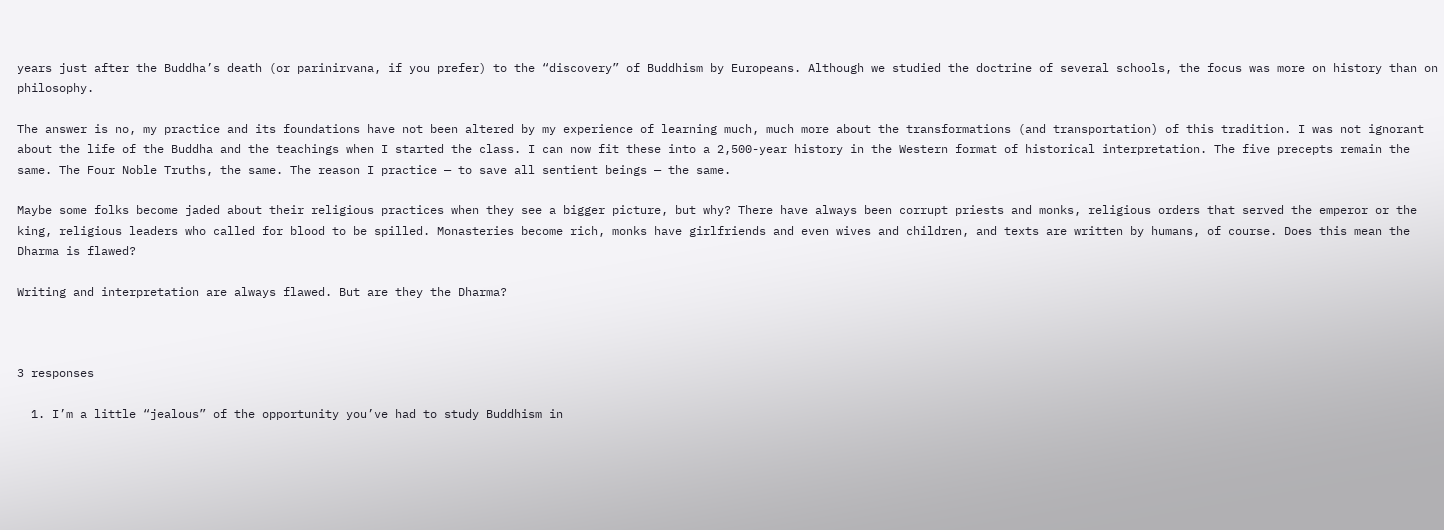years just after the Buddha’s death (or parinirvana, if you prefer) to the “discovery” of Buddhism by Europeans. Although we studied the doctrine of several schools, the focus was more on history than on philosophy.

The answer is no, my practice and its foundations have not been altered by my experience of learning much, much more about the transformations (and transportation) of this tradition. I was not ignorant about the life of the Buddha and the teachings when I started the class. I can now fit these into a 2,500-year history in the Western format of historical interpretation. The five precepts remain the same. The Four Noble Truths, the same. The reason I practice — to save all sentient beings — the same.

Maybe some folks become jaded about their religious practices when they see a bigger picture, but why? There have always been corrupt priests and monks, religious orders that served the emperor or the king, religious leaders who called for blood to be spilled. Monasteries become rich, monks have girlfriends and even wives and children, and texts are written by humans, of course. Does this mean the Dharma is flawed?

Writing and interpretation are always flawed. But are they the Dharma?



3 responses

  1. I’m a little “jealous” of the opportunity you’ve had to study Buddhism in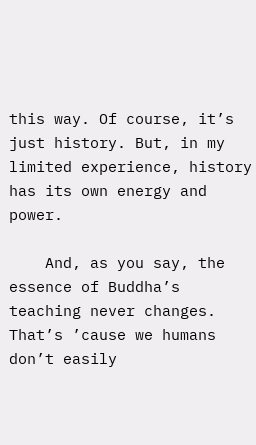this way. Of course, it’s just history. But, in my limited experience, history has its own energy and power.

    And, as you say, the essence of Buddha’s teaching never changes. That’s ’cause we humans don’t easily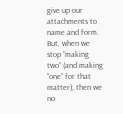give up our attachments to name and form. But, when we stop “making two” (and making “one” for that matter), then we no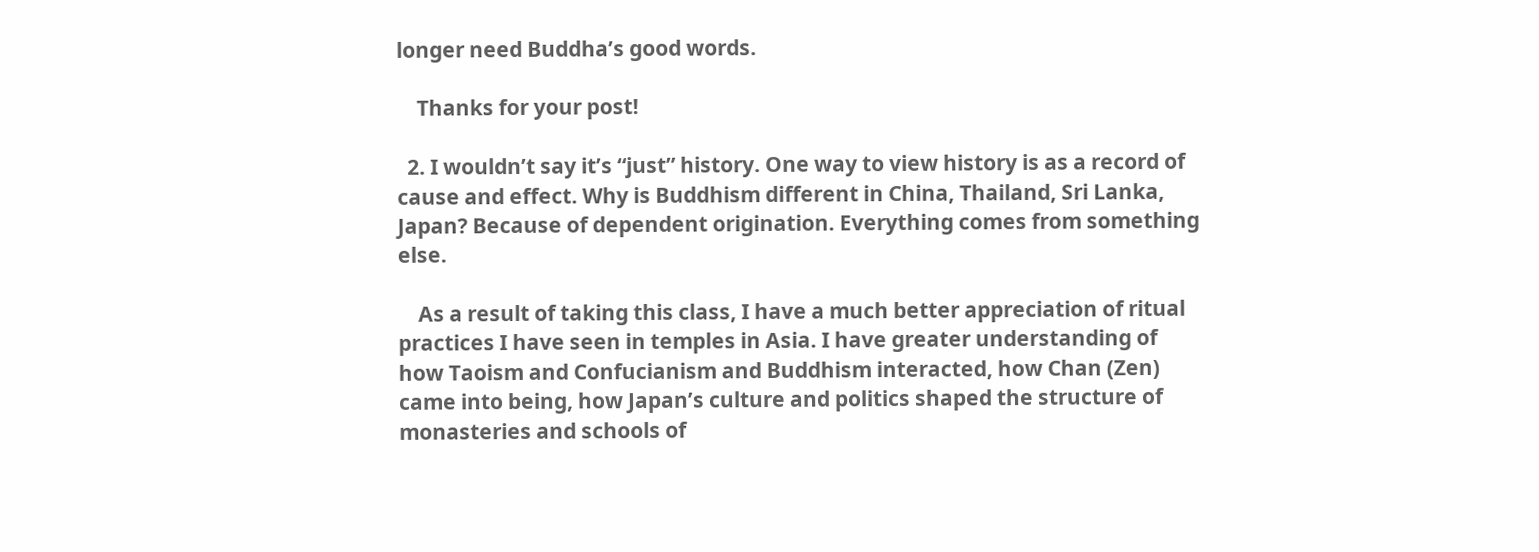longer need Buddha’s good words.

    Thanks for your post!

  2. I wouldn’t say it’s “just” history. One way to view history is as a record of cause and effect. Why is Buddhism different in China, Thailand, Sri Lanka, Japan? Because of dependent origination. Everything comes from something else.

    As a result of taking this class, I have a much better appreciation of ritual practices I have seen in temples in Asia. I have greater understanding of how Taoism and Confucianism and Buddhism interacted, how Chan (Zen) came into being, how Japan’s culture and politics shaped the structure of monasteries and schools of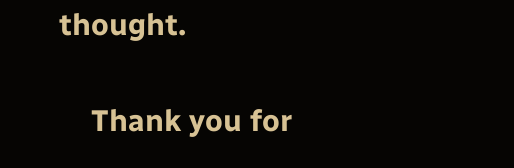thought.

    Thank you for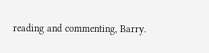reading and commenting, Barry.